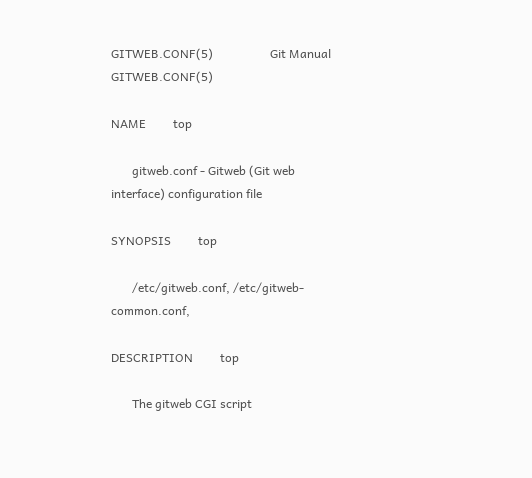GITWEB.CONF(5)                   Git Manual                   GITWEB.CONF(5)

NAME         top

       gitweb.conf - Gitweb (Git web interface) configuration file

SYNOPSIS         top

       /etc/gitweb.conf, /etc/gitweb-common.conf,

DESCRIPTION         top

       The gitweb CGI script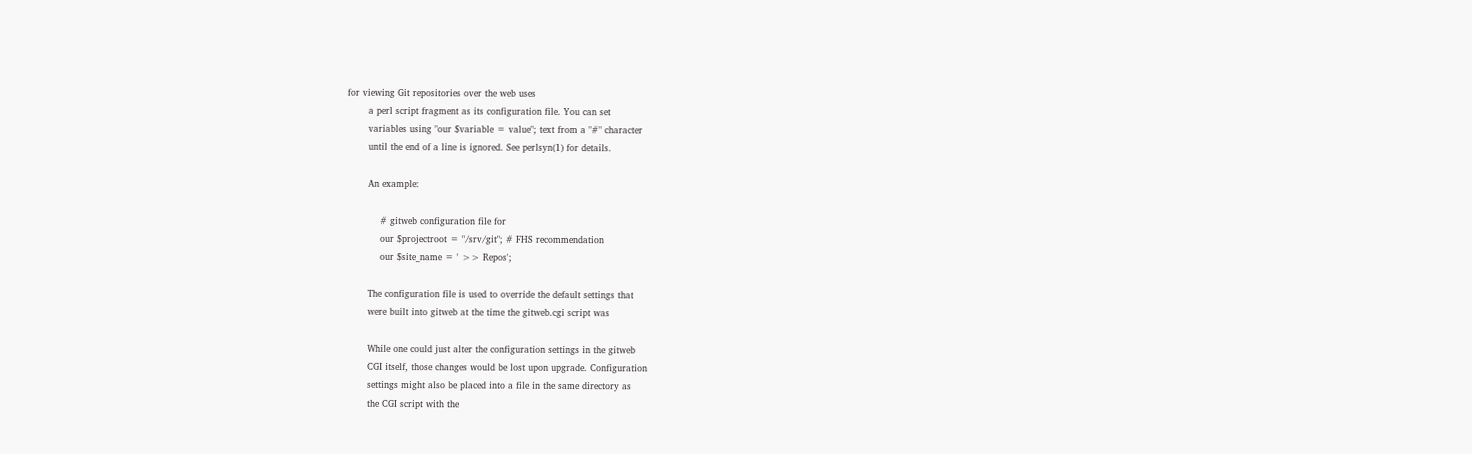for viewing Git repositories over the web uses
       a perl script fragment as its configuration file. You can set
       variables using "our $variable = value"; text from a "#" character
       until the end of a line is ignored. See perlsyn(1) for details.

       An example:

           # gitweb configuration file for
           our $projectroot = "/srv/git"; # FHS recommendation
           our $site_name = ' >> Repos';

       The configuration file is used to override the default settings that
       were built into gitweb at the time the gitweb.cgi script was

       While one could just alter the configuration settings in the gitweb
       CGI itself, those changes would be lost upon upgrade. Configuration
       settings might also be placed into a file in the same directory as
       the CGI script with the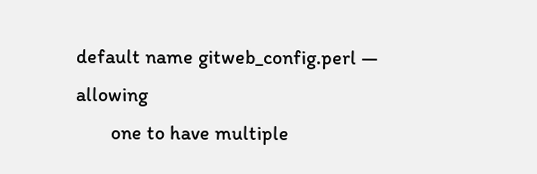default name gitweb_config.perl — allowing
       one to have multiple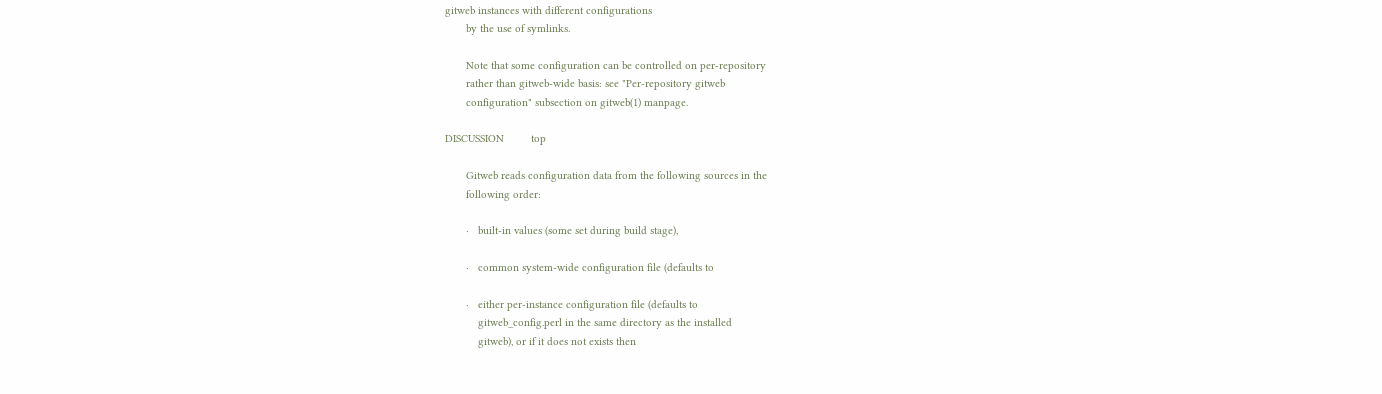gitweb instances with different configurations
       by the use of symlinks.

       Note that some configuration can be controlled on per-repository
       rather than gitweb-wide basis: see "Per-repository gitweb
       configuration" subsection on gitweb(1) manpage.

DISCUSSION         top

       Gitweb reads configuration data from the following sources in the
       following order:

       ·   built-in values (some set during build stage),

       ·   common system-wide configuration file (defaults to

       ·   either per-instance configuration file (defaults to
           gitweb_config.perl in the same directory as the installed
           gitweb), or if it does not exists then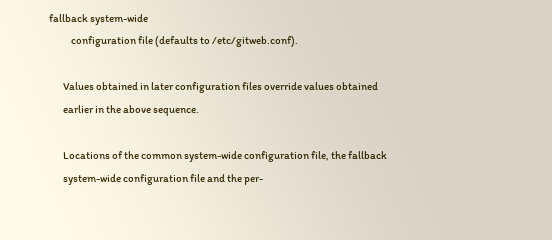fallback system-wide
           configuration file (defaults to /etc/gitweb.conf).

       Values obtained in later configuration files override values obtained
       earlier in the above sequence.

       Locations of the common system-wide configuration file, the fallback
       system-wide configuration file and the per-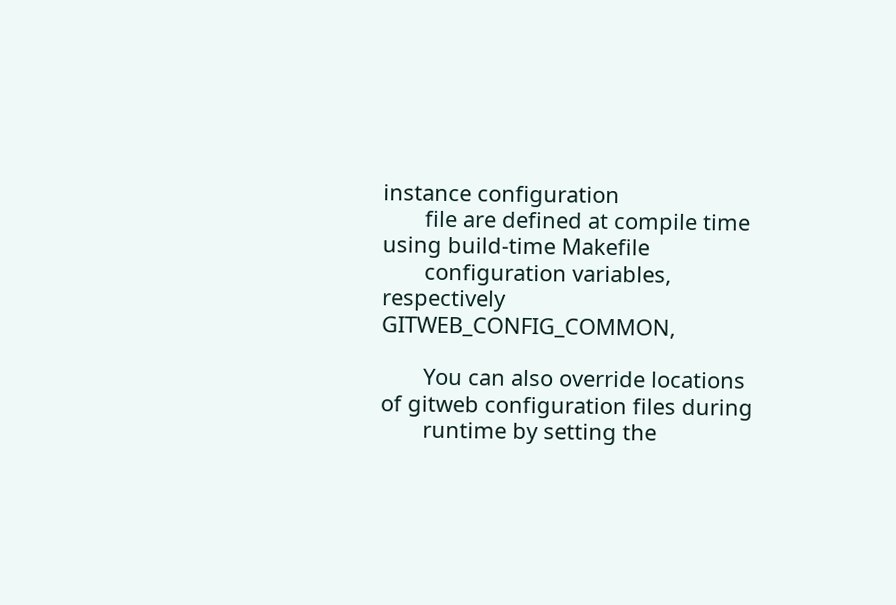instance configuration
       file are defined at compile time using build-time Makefile
       configuration variables, respectively GITWEB_CONFIG_COMMON,

       You can also override locations of gitweb configuration files during
       runtime by setting the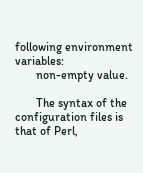following environment variables:
       non-empty value.

       The syntax of the configuration files is that of Perl,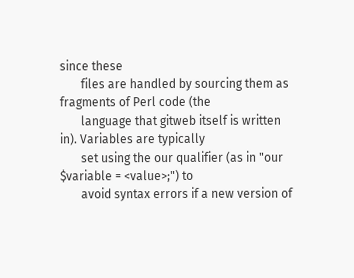since these
       files are handled by sourcing them as fragments of Perl code (the
       language that gitweb itself is written in). Variables are typically
       set using the our qualifier (as in "our $variable = <value>;") to
       avoid syntax errors if a new version of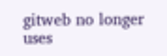gitweb no longer uses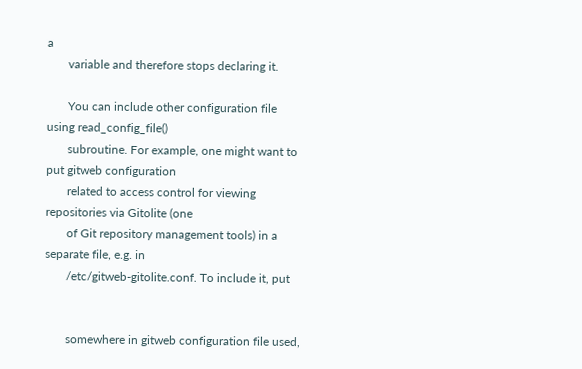a
       variable and therefore stops declaring it.

       You can include other configuration file using read_config_file()
       subroutine. For example, one might want to put gitweb configuration
       related to access control for viewing repositories via Gitolite (one
       of Git repository management tools) in a separate file, e.g. in
       /etc/gitweb-gitolite.conf. To include it, put


       somewhere in gitweb configuration file used,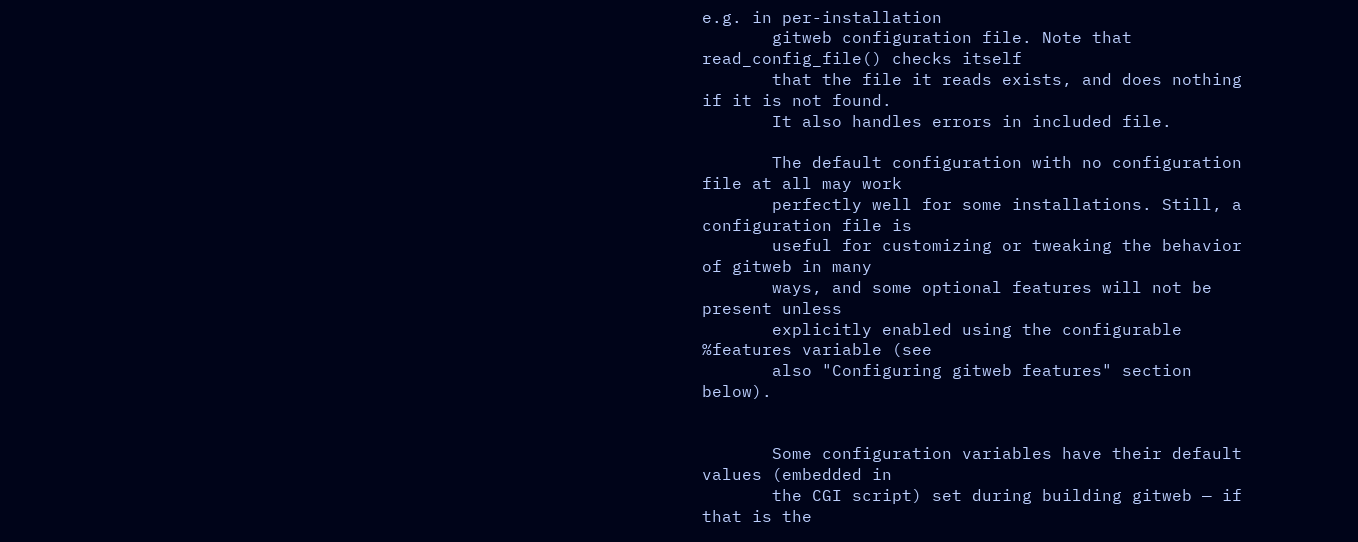e.g. in per-installation
       gitweb configuration file. Note that read_config_file() checks itself
       that the file it reads exists, and does nothing if it is not found.
       It also handles errors in included file.

       The default configuration with no configuration file at all may work
       perfectly well for some installations. Still, a configuration file is
       useful for customizing or tweaking the behavior of gitweb in many
       ways, and some optional features will not be present unless
       explicitly enabled using the configurable %features variable (see
       also "Configuring gitweb features" section below).


       Some configuration variables have their default values (embedded in
       the CGI script) set during building gitweb — if that is the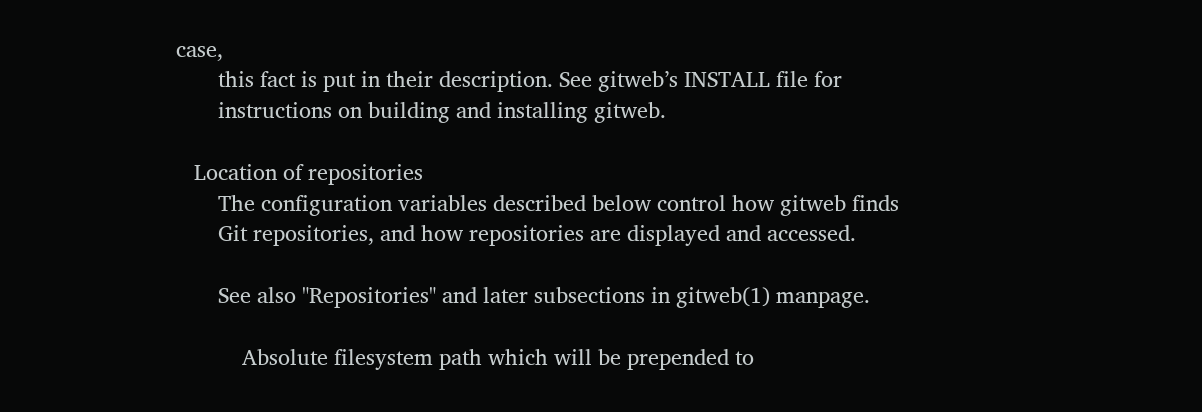case,
       this fact is put in their description. See gitweb’s INSTALL file for
       instructions on building and installing gitweb.

   Location of repositories
       The configuration variables described below control how gitweb finds
       Git repositories, and how repositories are displayed and accessed.

       See also "Repositories" and later subsections in gitweb(1) manpage.

           Absolute filesystem path which will be prepended to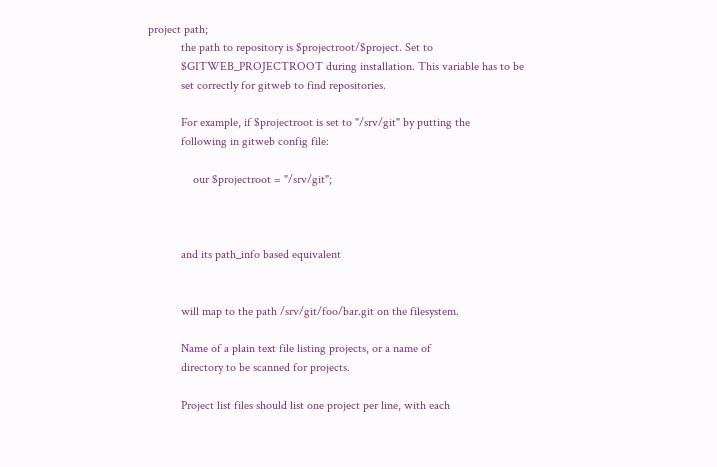project path;
           the path to repository is $projectroot/$project. Set to
           $GITWEB_PROJECTROOT during installation. This variable has to be
           set correctly for gitweb to find repositories.

           For example, if $projectroot is set to "/srv/git" by putting the
           following in gitweb config file:

               our $projectroot = "/srv/git";



           and its path_info based equivalent


           will map to the path /srv/git/foo/bar.git on the filesystem.

           Name of a plain text file listing projects, or a name of
           directory to be scanned for projects.

           Project list files should list one project per line, with each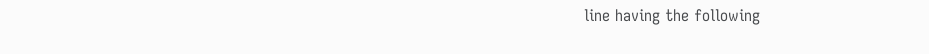line having the following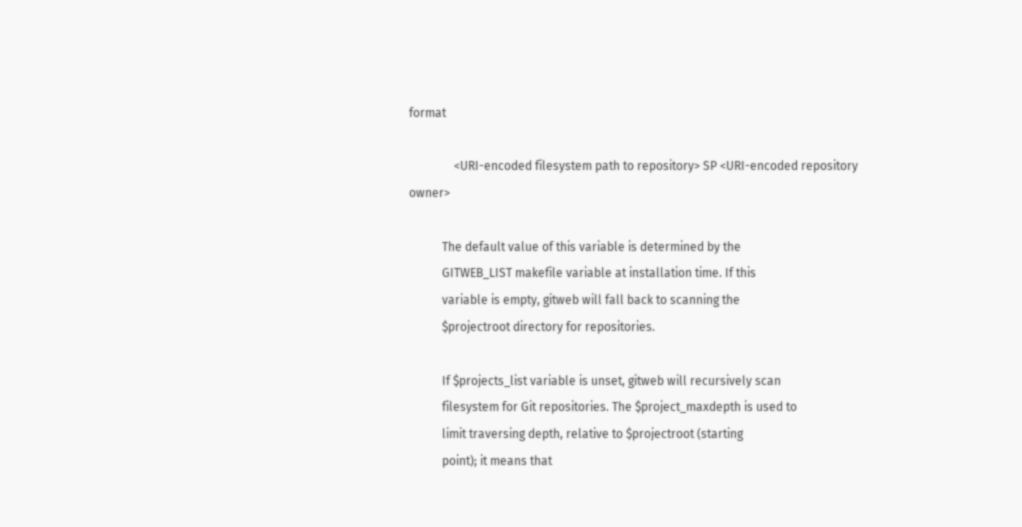format

               <URI-encoded filesystem path to repository> SP <URI-encoded repository owner>

           The default value of this variable is determined by the
           GITWEB_LIST makefile variable at installation time. If this
           variable is empty, gitweb will fall back to scanning the
           $projectroot directory for repositories.

           If $projects_list variable is unset, gitweb will recursively scan
           filesystem for Git repositories. The $project_maxdepth is used to
           limit traversing depth, relative to $projectroot (starting
           point); it means that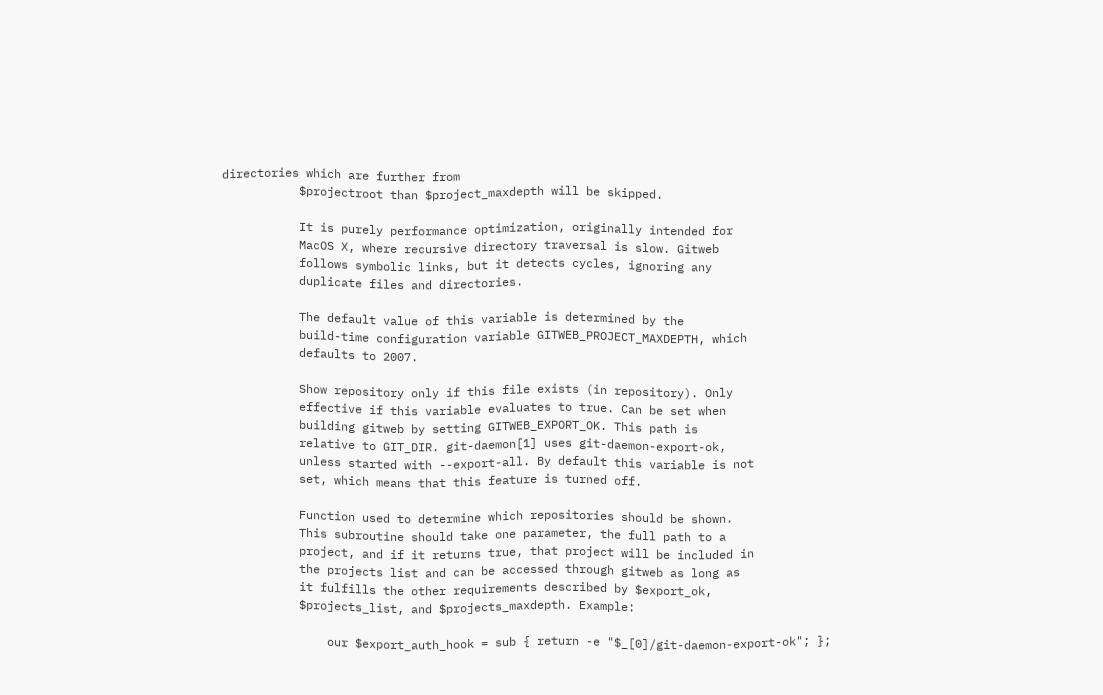directories which are further from
           $projectroot than $project_maxdepth will be skipped.

           It is purely performance optimization, originally intended for
           MacOS X, where recursive directory traversal is slow. Gitweb
           follows symbolic links, but it detects cycles, ignoring any
           duplicate files and directories.

           The default value of this variable is determined by the
           build-time configuration variable GITWEB_PROJECT_MAXDEPTH, which
           defaults to 2007.

           Show repository only if this file exists (in repository). Only
           effective if this variable evaluates to true. Can be set when
           building gitweb by setting GITWEB_EXPORT_OK. This path is
           relative to GIT_DIR. git-daemon[1] uses git-daemon-export-ok,
           unless started with --export-all. By default this variable is not
           set, which means that this feature is turned off.

           Function used to determine which repositories should be shown.
           This subroutine should take one parameter, the full path to a
           project, and if it returns true, that project will be included in
           the projects list and can be accessed through gitweb as long as
           it fulfills the other requirements described by $export_ok,
           $projects_list, and $projects_maxdepth. Example:

               our $export_auth_hook = sub { return -e "$_[0]/git-daemon-export-ok"; };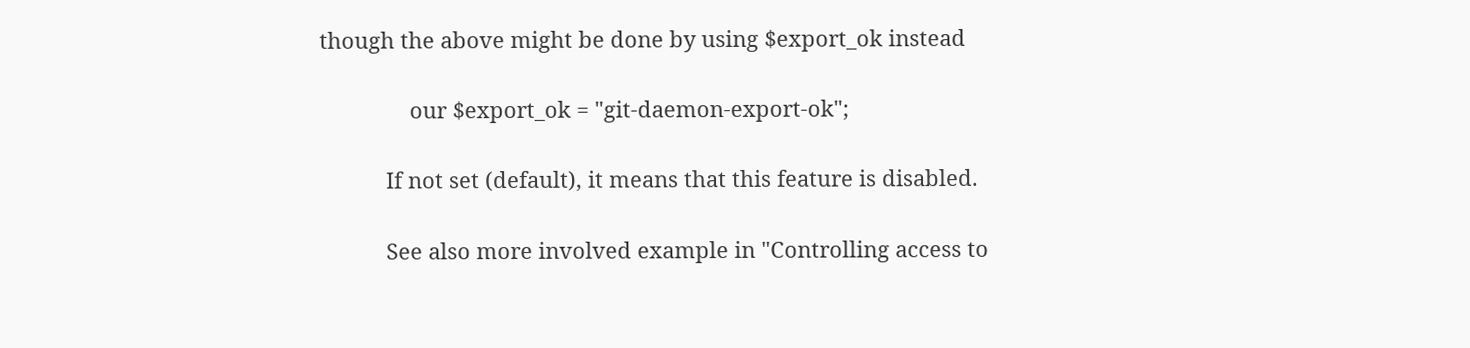though the above might be done by using $export_ok instead

               our $export_ok = "git-daemon-export-ok";

           If not set (default), it means that this feature is disabled.

           See also more involved example in "Controlling access to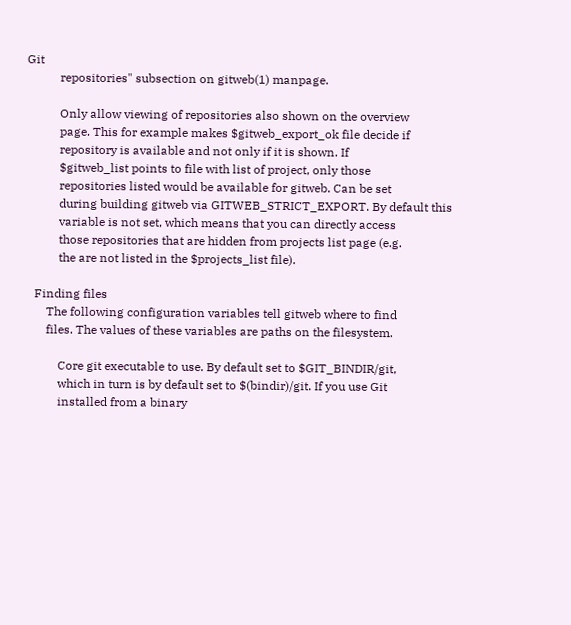Git
           repositories" subsection on gitweb(1) manpage.

           Only allow viewing of repositories also shown on the overview
           page. This for example makes $gitweb_export_ok file decide if
           repository is available and not only if it is shown. If
           $gitweb_list points to file with list of project, only those
           repositories listed would be available for gitweb. Can be set
           during building gitweb via GITWEB_STRICT_EXPORT. By default this
           variable is not set, which means that you can directly access
           those repositories that are hidden from projects list page (e.g.
           the are not listed in the $projects_list file).

   Finding files
       The following configuration variables tell gitweb where to find
       files. The values of these variables are paths on the filesystem.

           Core git executable to use. By default set to $GIT_BINDIR/git,
           which in turn is by default set to $(bindir)/git. If you use Git
           installed from a binary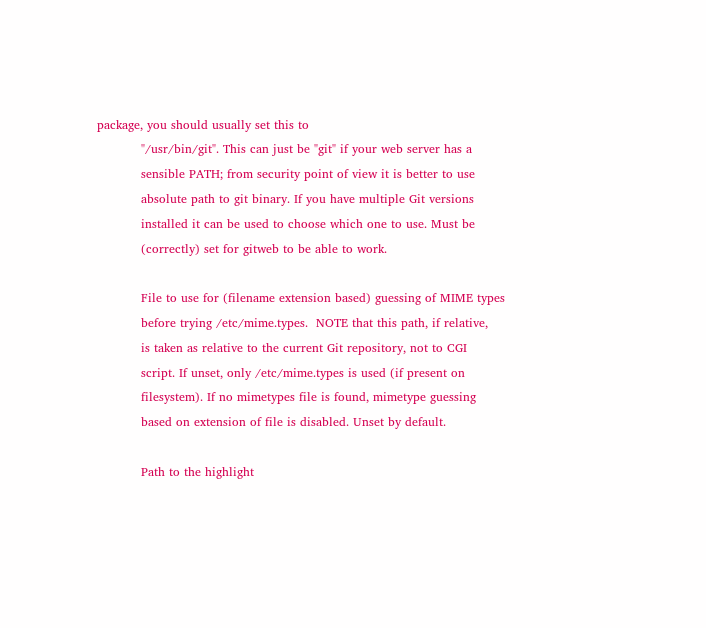package, you should usually set this to
           "/usr/bin/git". This can just be "git" if your web server has a
           sensible PATH; from security point of view it is better to use
           absolute path to git binary. If you have multiple Git versions
           installed it can be used to choose which one to use. Must be
           (correctly) set for gitweb to be able to work.

           File to use for (filename extension based) guessing of MIME types
           before trying /etc/mime.types.  NOTE that this path, if relative,
           is taken as relative to the current Git repository, not to CGI
           script. If unset, only /etc/mime.types is used (if present on
           filesystem). If no mimetypes file is found, mimetype guessing
           based on extension of file is disabled. Unset by default.

           Path to the highlight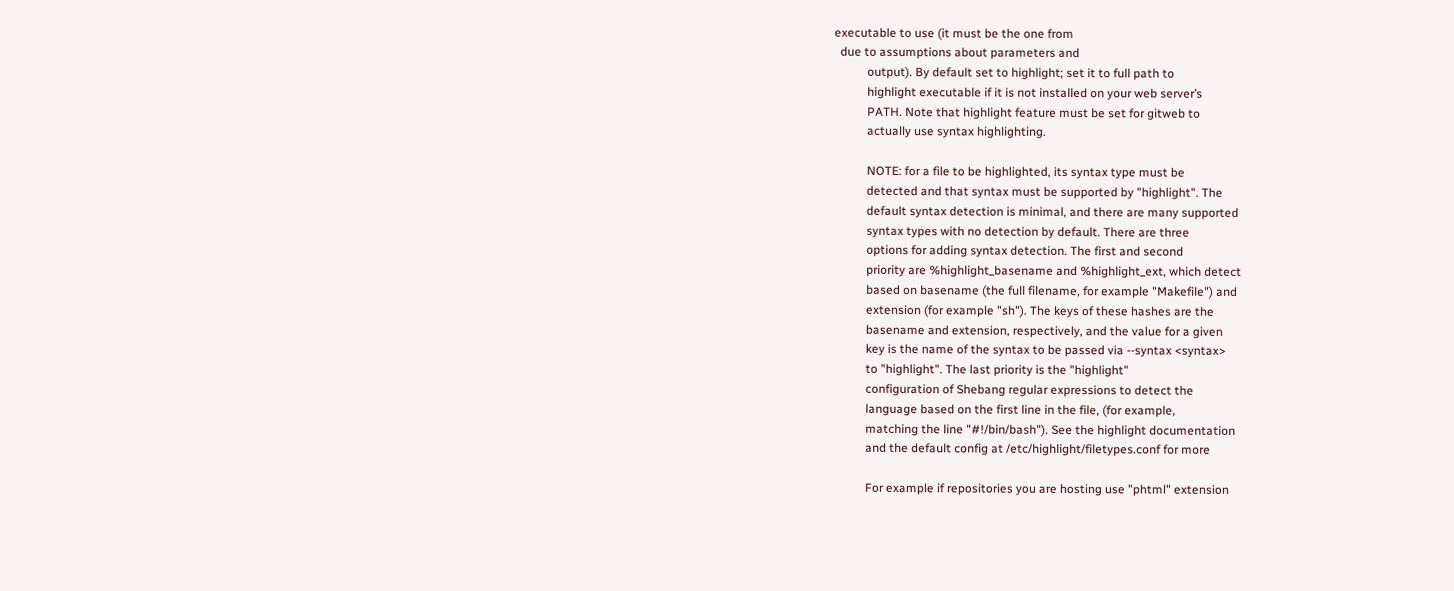executable to use (it must be the one from
  due to assumptions about parameters and
           output). By default set to highlight; set it to full path to
           highlight executable if it is not installed on your web server’s
           PATH. Note that highlight feature must be set for gitweb to
           actually use syntax highlighting.

           NOTE: for a file to be highlighted, its syntax type must be
           detected and that syntax must be supported by "highlight". The
           default syntax detection is minimal, and there are many supported
           syntax types with no detection by default. There are three
           options for adding syntax detection. The first and second
           priority are %highlight_basename and %highlight_ext, which detect
           based on basename (the full filename, for example "Makefile") and
           extension (for example "sh"). The keys of these hashes are the
           basename and extension, respectively, and the value for a given
           key is the name of the syntax to be passed via --syntax <syntax>
           to "highlight". The last priority is the "highlight"
           configuration of Shebang regular expressions to detect the
           language based on the first line in the file, (for example,
           matching the line "#!/bin/bash"). See the highlight documentation
           and the default config at /etc/highlight/filetypes.conf for more

           For example if repositories you are hosting use "phtml" extension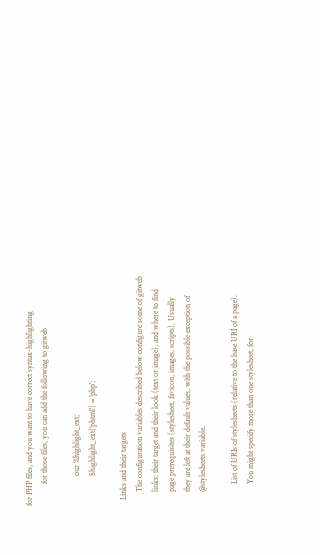for PHP files, and you want to have correct syntax-highlighting
           for those files, you can add the following to gitweb

               our %highlight_ext;
               $highlight_ext{'phtml'} = 'php';

   Links and their targets
       The configuration variables described below configure some of gitweb
       links: their target and their look (text or image), and where to find
       page prerequisites (stylesheet, favicon, images, scripts). Usually
       they are left at their default values, with the possible exception of
       @stylesheets variable.

           List of URIs of stylesheets (relative to the base URI of a page).
           You might specify more than one stylesheet, for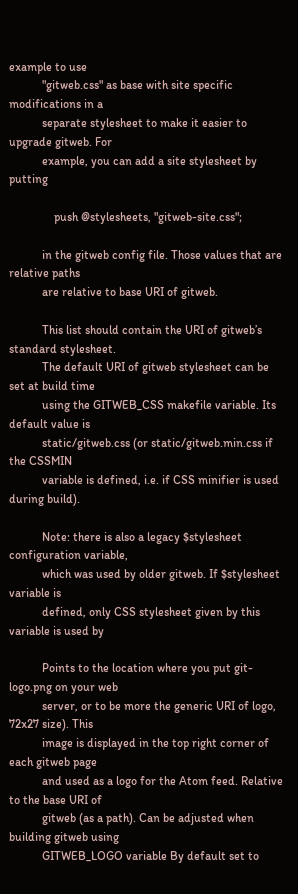example to use
           "gitweb.css" as base with site specific modifications in a
           separate stylesheet to make it easier to upgrade gitweb. For
           example, you can add a site stylesheet by putting

               push @stylesheets, "gitweb-site.css";

           in the gitweb config file. Those values that are relative paths
           are relative to base URI of gitweb.

           This list should contain the URI of gitweb’s standard stylesheet.
           The default URI of gitweb stylesheet can be set at build time
           using the GITWEB_CSS makefile variable. Its default value is
           static/gitweb.css (or static/gitweb.min.css if the CSSMIN
           variable is defined, i.e. if CSS minifier is used during build).

           Note: there is also a legacy $stylesheet configuration variable,
           which was used by older gitweb. If $stylesheet variable is
           defined, only CSS stylesheet given by this variable is used by

           Points to the location where you put git-logo.png on your web
           server, or to be more the generic URI of logo, 72x27 size). This
           image is displayed in the top right corner of each gitweb page
           and used as a logo for the Atom feed. Relative to the base URI of
           gitweb (as a path). Can be adjusted when building gitweb using
           GITWEB_LOGO variable By default set to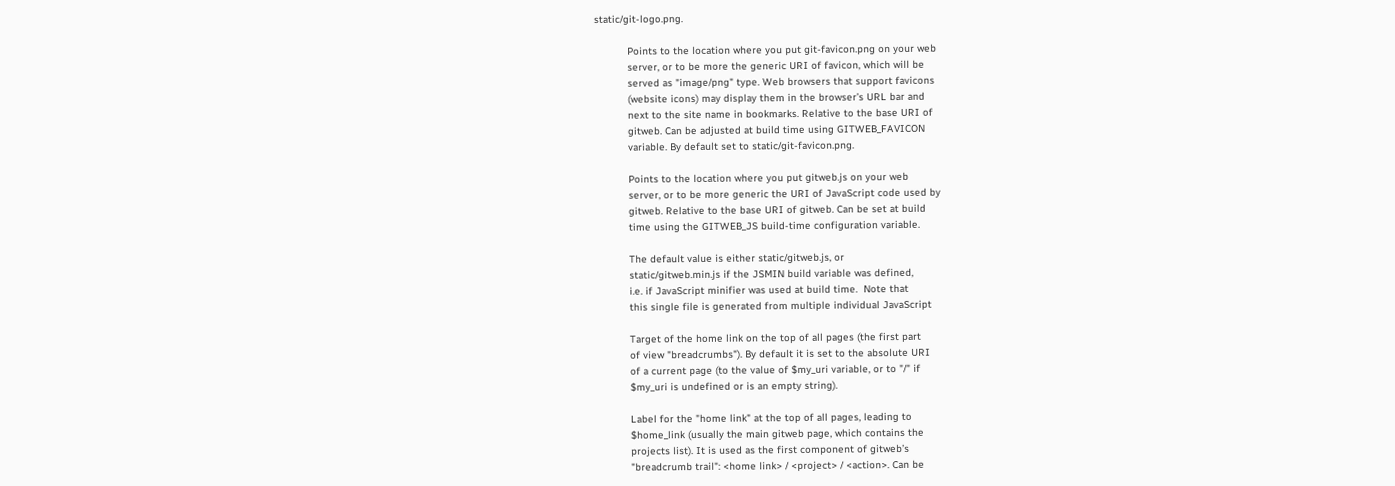static/git-logo.png.

           Points to the location where you put git-favicon.png on your web
           server, or to be more the generic URI of favicon, which will be
           served as "image/png" type. Web browsers that support favicons
           (website icons) may display them in the browser’s URL bar and
           next to the site name in bookmarks. Relative to the base URI of
           gitweb. Can be adjusted at build time using GITWEB_FAVICON
           variable. By default set to static/git-favicon.png.

           Points to the location where you put gitweb.js on your web
           server, or to be more generic the URI of JavaScript code used by
           gitweb. Relative to the base URI of gitweb. Can be set at build
           time using the GITWEB_JS build-time configuration variable.

           The default value is either static/gitweb.js, or
           static/gitweb.min.js if the JSMIN build variable was defined,
           i.e. if JavaScript minifier was used at build time.  Note that
           this single file is generated from multiple individual JavaScript

           Target of the home link on the top of all pages (the first part
           of view "breadcrumbs"). By default it is set to the absolute URI
           of a current page (to the value of $my_uri variable, or to "/" if
           $my_uri is undefined or is an empty string).

           Label for the "home link" at the top of all pages, leading to
           $home_link (usually the main gitweb page, which contains the
           projects list). It is used as the first component of gitweb’s
           "breadcrumb trail": <home link> / <project> / <action>. Can be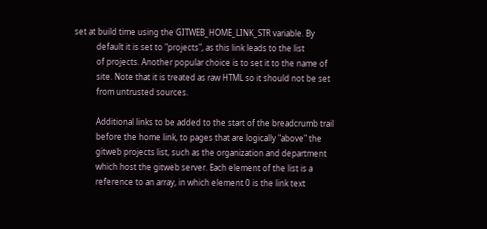set at build time using the GITWEB_HOME_LINK_STR variable. By
           default it is set to "projects", as this link leads to the list
           of projects. Another popular choice is to set it to the name of
           site. Note that it is treated as raw HTML so it should not be set
           from untrusted sources.

           Additional links to be added to the start of the breadcrumb trail
           before the home link, to pages that are logically "above" the
           gitweb projects list, such as the organization and department
           which host the gitweb server. Each element of the list is a
           reference to an array, in which element 0 is the link text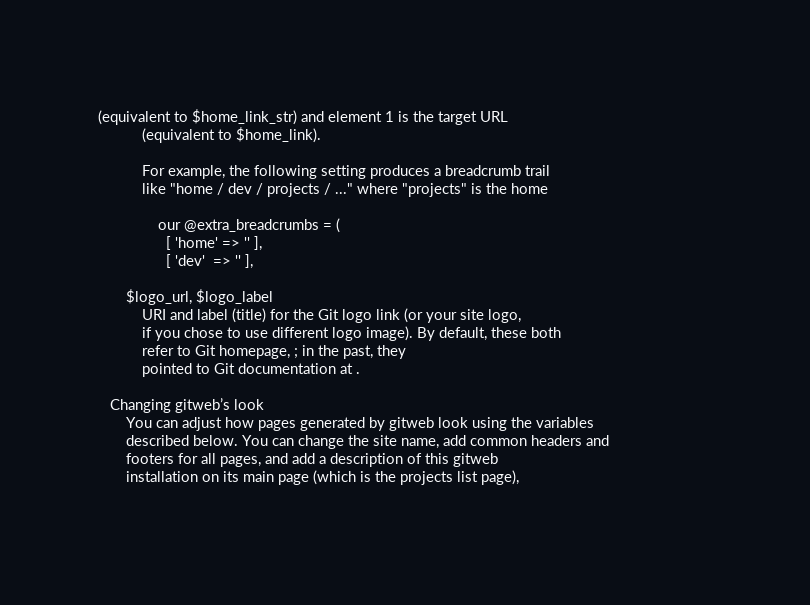(equivalent to $home_link_str) and element 1 is the target URL
           (equivalent to $home_link).

           For example, the following setting produces a breadcrumb trail
           like "home / dev / projects / ..." where "projects" is the home

               our @extra_breadcrumbs = (
                 [ 'home' => '' ],
                 [ 'dev'  => '' ],

       $logo_url, $logo_label
           URI and label (title) for the Git logo link (or your site logo,
           if you chose to use different logo image). By default, these both
           refer to Git homepage, ; in the past, they
           pointed to Git documentation at .

   Changing gitweb’s look
       You can adjust how pages generated by gitweb look using the variables
       described below. You can change the site name, add common headers and
       footers for all pages, and add a description of this gitweb
       installation on its main page (which is the projects list page),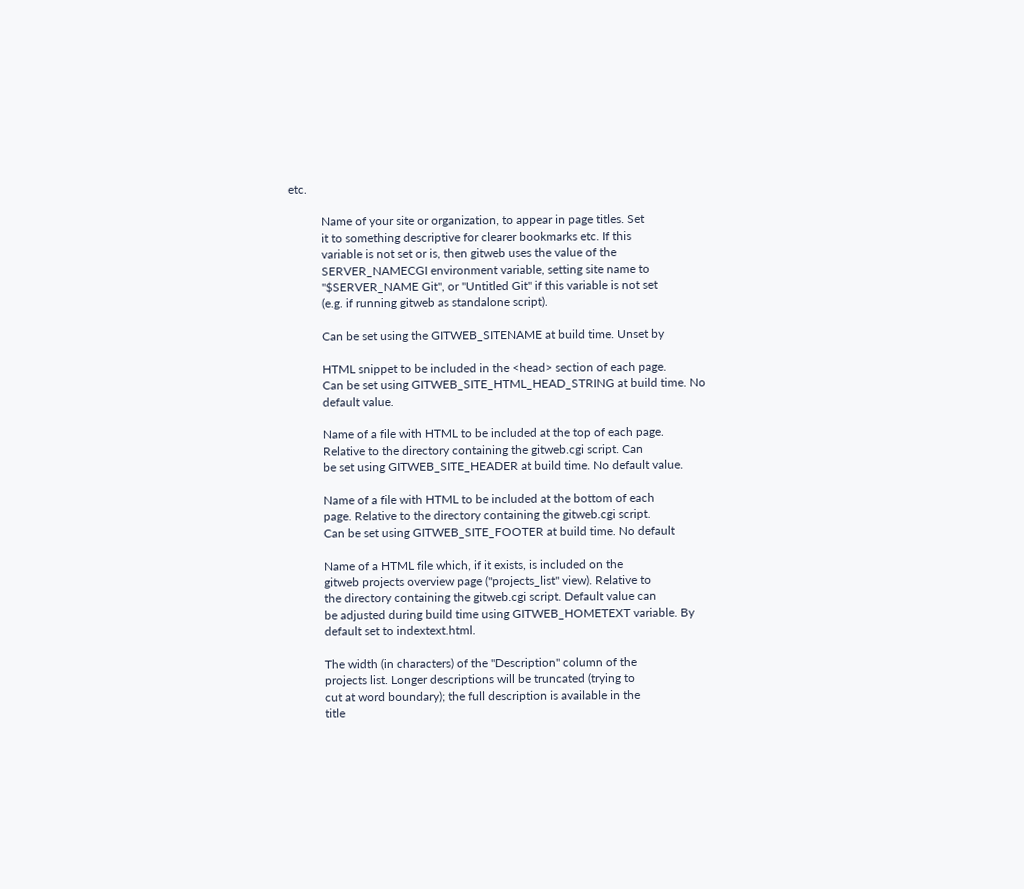etc.

           Name of your site or organization, to appear in page titles. Set
           it to something descriptive for clearer bookmarks etc. If this
           variable is not set or is, then gitweb uses the value of the
           SERVER_NAMECGI environment variable, setting site name to
           "$SERVER_NAME Git", or "Untitled Git" if this variable is not set
           (e.g. if running gitweb as standalone script).

           Can be set using the GITWEB_SITENAME at build time. Unset by

           HTML snippet to be included in the <head> section of each page.
           Can be set using GITWEB_SITE_HTML_HEAD_STRING at build time. No
           default value.

           Name of a file with HTML to be included at the top of each page.
           Relative to the directory containing the gitweb.cgi script. Can
           be set using GITWEB_SITE_HEADER at build time. No default value.

           Name of a file with HTML to be included at the bottom of each
           page. Relative to the directory containing the gitweb.cgi script.
           Can be set using GITWEB_SITE_FOOTER at build time. No default

           Name of a HTML file which, if it exists, is included on the
           gitweb projects overview page ("projects_list" view). Relative to
           the directory containing the gitweb.cgi script. Default value can
           be adjusted during build time using GITWEB_HOMETEXT variable. By
           default set to indextext.html.

           The width (in characters) of the "Description" column of the
           projects list. Longer descriptions will be truncated (trying to
           cut at word boundary); the full description is available in the
           title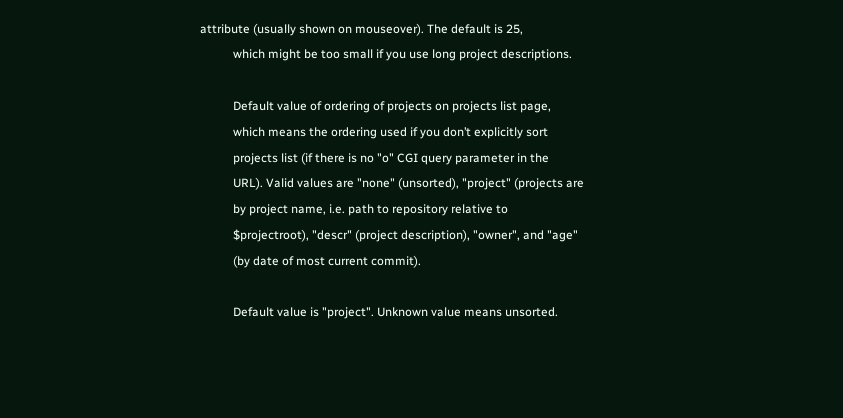attribute (usually shown on mouseover). The default is 25,
           which might be too small if you use long project descriptions.

           Default value of ordering of projects on projects list page,
           which means the ordering used if you don’t explicitly sort
           projects list (if there is no "o" CGI query parameter in the
           URL). Valid values are "none" (unsorted), "project" (projects are
           by project name, i.e. path to repository relative to
           $projectroot), "descr" (project description), "owner", and "age"
           (by date of most current commit).

           Default value is "project". Unknown value means unsorted.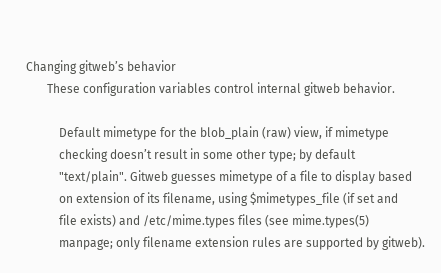Changing gitweb’s behavior
       These configuration variables control internal gitweb behavior.

           Default mimetype for the blob_plain (raw) view, if mimetype
           checking doesn’t result in some other type; by default
           "text/plain". Gitweb guesses mimetype of a file to display based
           on extension of its filename, using $mimetypes_file (if set and
           file exists) and /etc/mime.types files (see mime.types(5)
           manpage; only filename extension rules are supported by gitweb).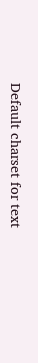Default charset for text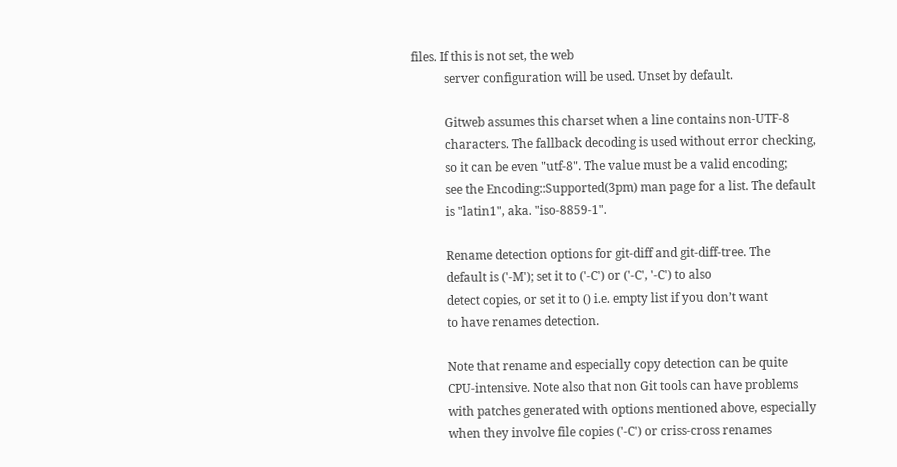files. If this is not set, the web
           server configuration will be used. Unset by default.

           Gitweb assumes this charset when a line contains non-UTF-8
           characters. The fallback decoding is used without error checking,
           so it can be even "utf-8". The value must be a valid encoding;
           see the Encoding::Supported(3pm) man page for a list. The default
           is "latin1", aka. "iso-8859-1".

           Rename detection options for git-diff and git-diff-tree. The
           default is ('-M'); set it to ('-C') or ('-C', '-C') to also
           detect copies, or set it to () i.e. empty list if you don’t want
           to have renames detection.

           Note that rename and especially copy detection can be quite
           CPU-intensive. Note also that non Git tools can have problems
           with patches generated with options mentioned above, especially
           when they involve file copies ('-C') or criss-cross renames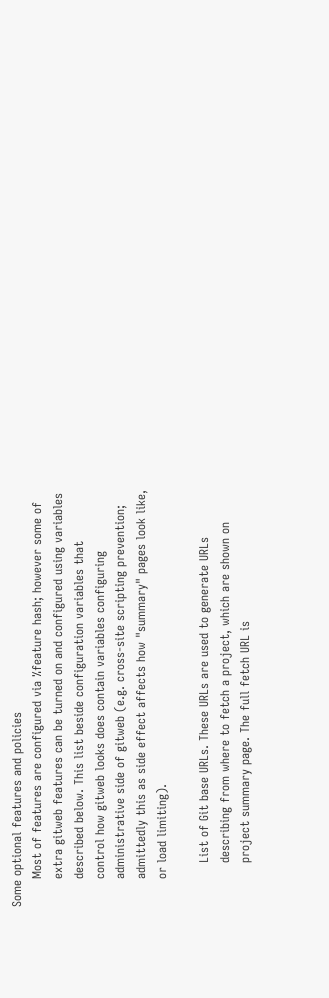Some optional features and policies
       Most of features are configured via %feature hash; however some of
       extra gitweb features can be turned on and configured using variables
       described below. This list beside configuration variables that
       control how gitweb looks does contain variables configuring
       administrative side of gitweb (e.g. cross-site scripting prevention;
       admittedly this as side effect affects how "summary" pages look like,
       or load limiting).

           List of Git base URLs. These URLs are used to generate URLs
           describing from where to fetch a project, which are shown on
           project summary page. The full fetch URL is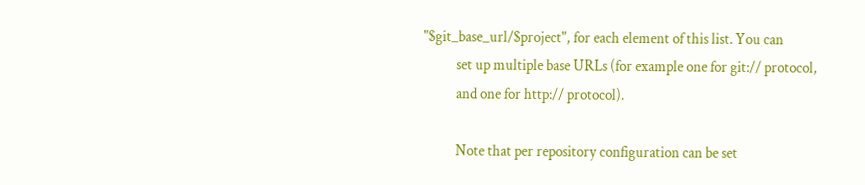"$git_base_url/$project", for each element of this list. You can
           set up multiple base URLs (for example one for git:// protocol,
           and one for http:// protocol).

           Note that per repository configuration can be set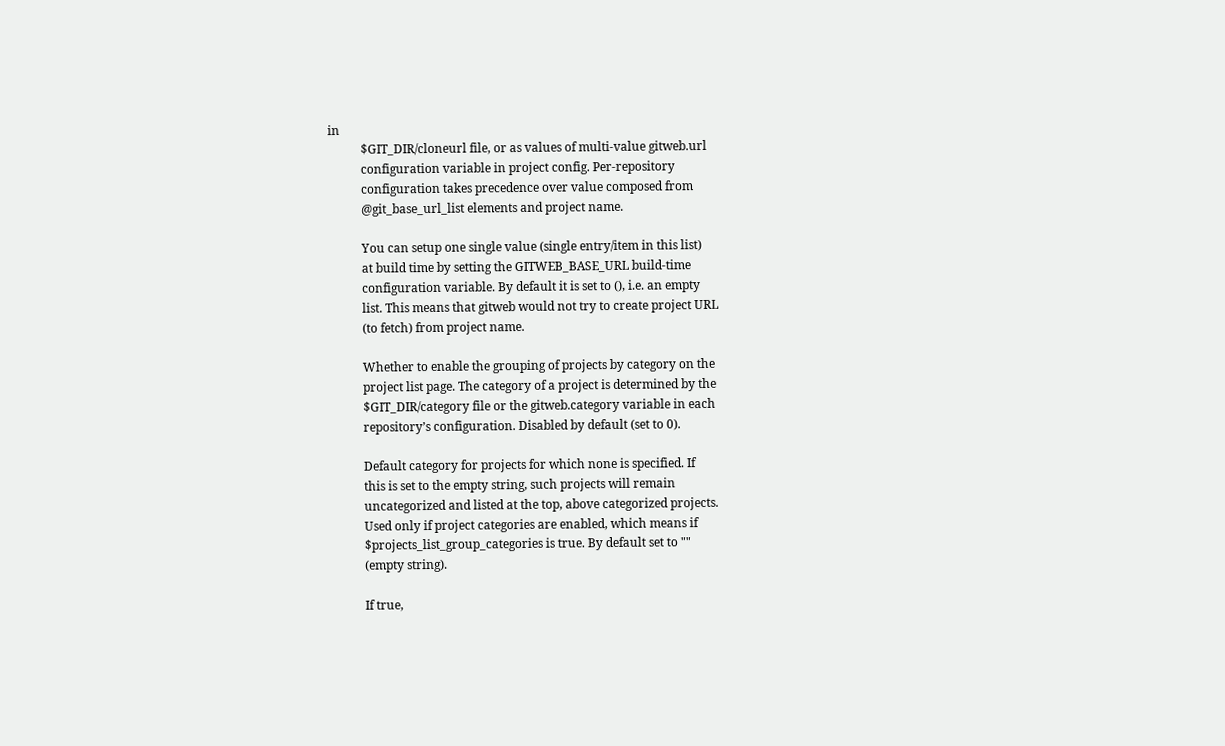in
           $GIT_DIR/cloneurl file, or as values of multi-value gitweb.url
           configuration variable in project config. Per-repository
           configuration takes precedence over value composed from
           @git_base_url_list elements and project name.

           You can setup one single value (single entry/item in this list)
           at build time by setting the GITWEB_BASE_URL build-time
           configuration variable. By default it is set to (), i.e. an empty
           list. This means that gitweb would not try to create project URL
           (to fetch) from project name.

           Whether to enable the grouping of projects by category on the
           project list page. The category of a project is determined by the
           $GIT_DIR/category file or the gitweb.category variable in each
           repository’s configuration. Disabled by default (set to 0).

           Default category for projects for which none is specified. If
           this is set to the empty string, such projects will remain
           uncategorized and listed at the top, above categorized projects.
           Used only if project categories are enabled, which means if
           $projects_list_group_categories is true. By default set to ""
           (empty string).

           If true,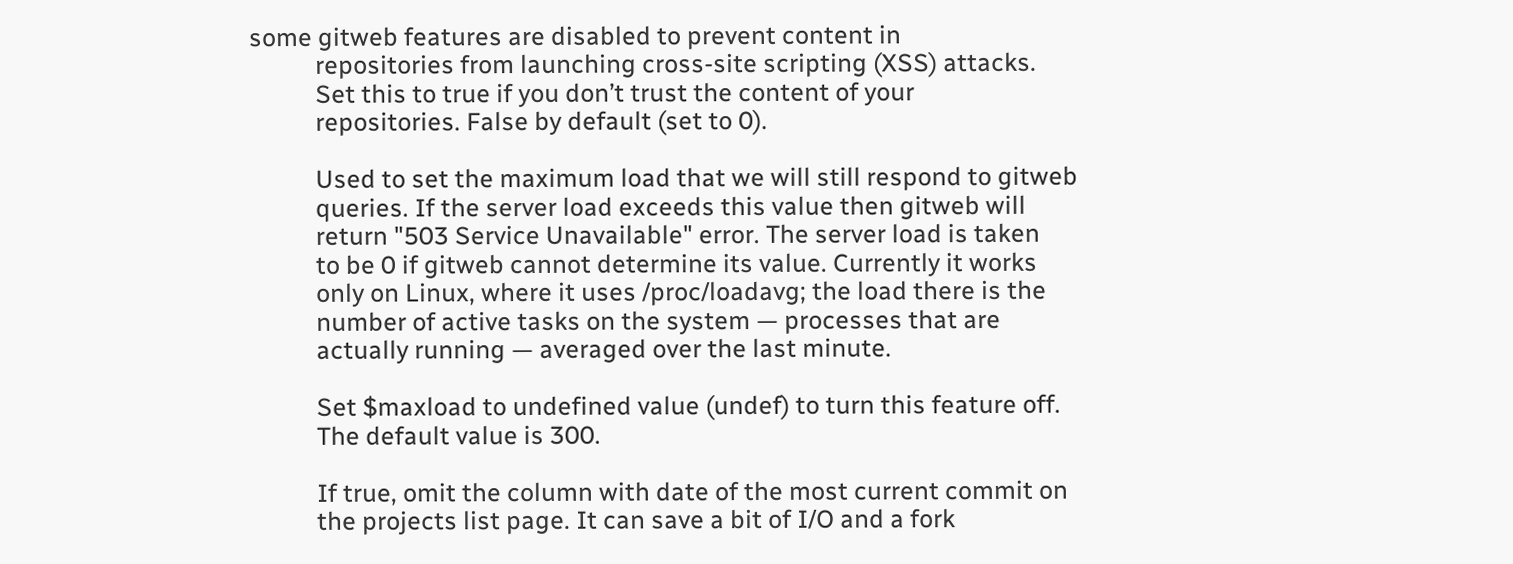some gitweb features are disabled to prevent content in
           repositories from launching cross-site scripting (XSS) attacks.
           Set this to true if you don’t trust the content of your
           repositories. False by default (set to 0).

           Used to set the maximum load that we will still respond to gitweb
           queries. If the server load exceeds this value then gitweb will
           return "503 Service Unavailable" error. The server load is taken
           to be 0 if gitweb cannot determine its value. Currently it works
           only on Linux, where it uses /proc/loadavg; the load there is the
           number of active tasks on the system — processes that are
           actually running — averaged over the last minute.

           Set $maxload to undefined value (undef) to turn this feature off.
           The default value is 300.

           If true, omit the column with date of the most current commit on
           the projects list page. It can save a bit of I/O and a fork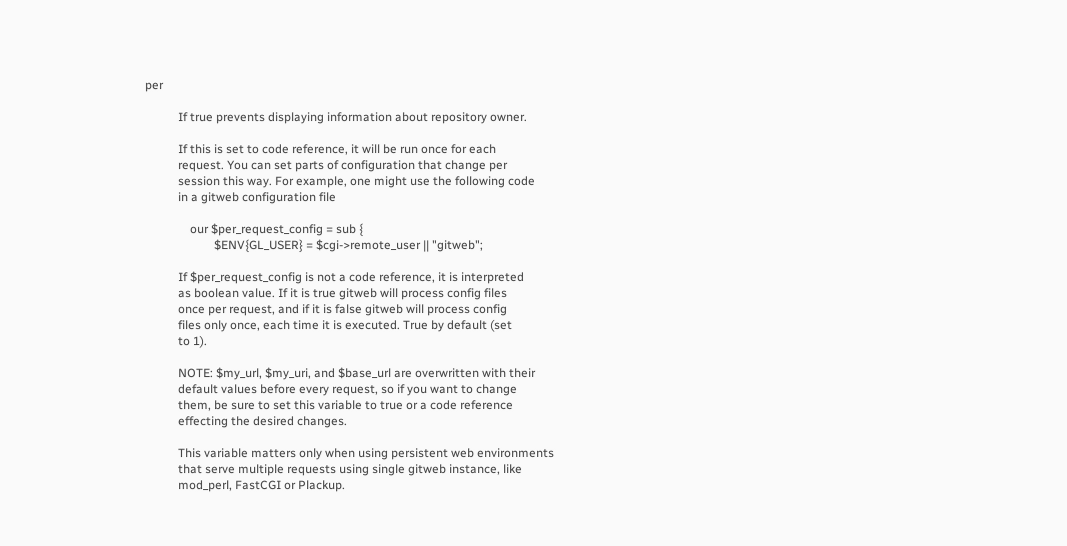per

           If true prevents displaying information about repository owner.

           If this is set to code reference, it will be run once for each
           request. You can set parts of configuration that change per
           session this way. For example, one might use the following code
           in a gitweb configuration file

               our $per_request_config = sub {
                       $ENV{GL_USER} = $cgi->remote_user || "gitweb";

           If $per_request_config is not a code reference, it is interpreted
           as boolean value. If it is true gitweb will process config files
           once per request, and if it is false gitweb will process config
           files only once, each time it is executed. True by default (set
           to 1).

           NOTE: $my_url, $my_uri, and $base_url are overwritten with their
           default values before every request, so if you want to change
           them, be sure to set this variable to true or a code reference
           effecting the desired changes.

           This variable matters only when using persistent web environments
           that serve multiple requests using single gitweb instance, like
           mod_perl, FastCGI or Plackup.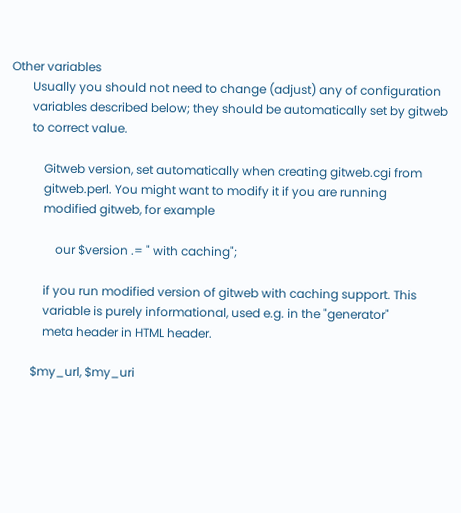Other variables
       Usually you should not need to change (adjust) any of configuration
       variables described below; they should be automatically set by gitweb
       to correct value.

           Gitweb version, set automatically when creating gitweb.cgi from
           gitweb.perl. You might want to modify it if you are running
           modified gitweb, for example

               our $version .= " with caching";

           if you run modified version of gitweb with caching support. This
           variable is purely informational, used e.g. in the "generator"
           meta header in HTML header.

       $my_url, $my_uri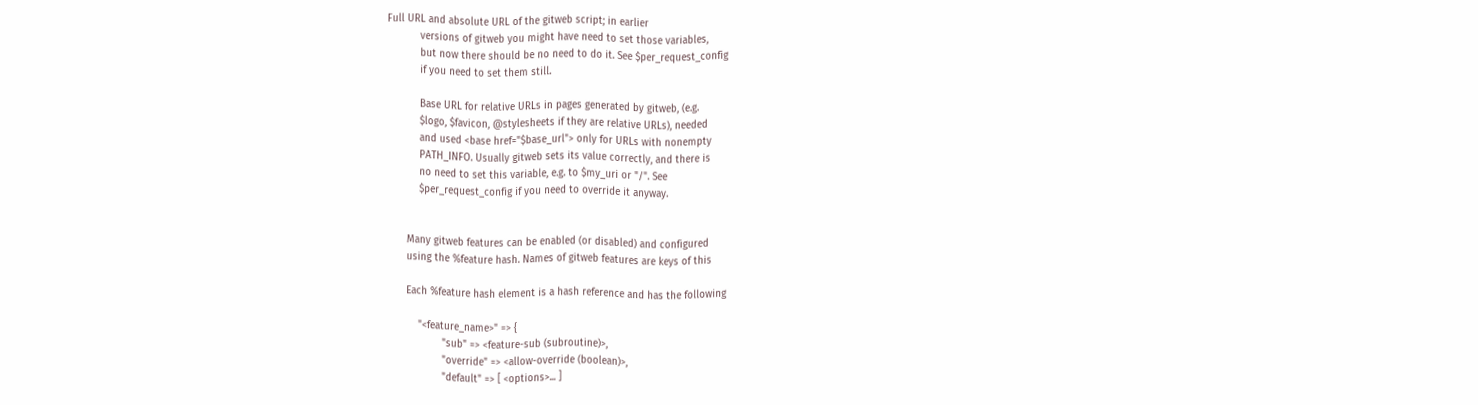Full URL and absolute URL of the gitweb script; in earlier
           versions of gitweb you might have need to set those variables,
           but now there should be no need to do it. See $per_request_config
           if you need to set them still.

           Base URL for relative URLs in pages generated by gitweb, (e.g.
           $logo, $favicon, @stylesheets if they are relative URLs), needed
           and used <base href="$base_url"> only for URLs with nonempty
           PATH_INFO. Usually gitweb sets its value correctly, and there is
           no need to set this variable, e.g. to $my_uri or "/". See
           $per_request_config if you need to override it anyway.


       Many gitweb features can be enabled (or disabled) and configured
       using the %feature hash. Names of gitweb features are keys of this

       Each %feature hash element is a hash reference and has the following

           "<feature_name>" => {
                   "sub" => <feature-sub (subroutine)>,
                   "override" => <allow-override (boolean)>,
                   "default" => [ <options>... ]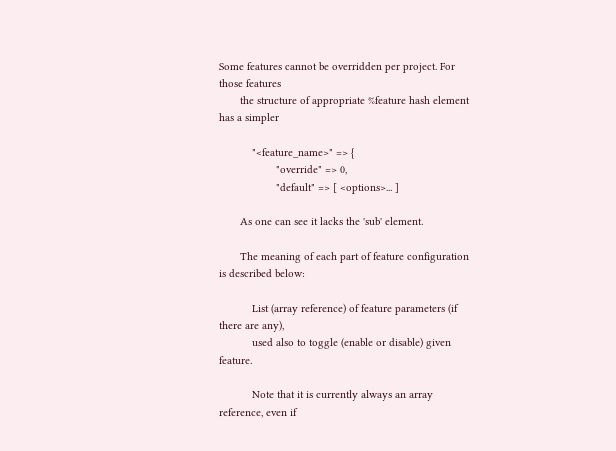Some features cannot be overridden per project. For those features
       the structure of appropriate %feature hash element has a simpler

           "<feature_name>" => {
                   "override" => 0,
                   "default" => [ <options>... ]

       As one can see it lacks the 'sub' element.

       The meaning of each part of feature configuration is described below:

           List (array reference) of feature parameters (if there are any),
           used also to toggle (enable or disable) given feature.

           Note that it is currently always an array reference, even if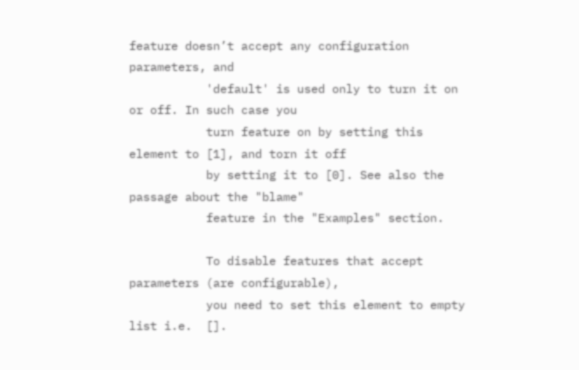feature doesn’t accept any configuration parameters, and
           'default' is used only to turn it on or off. In such case you
           turn feature on by setting this element to [1], and torn it off
           by setting it to [0]. See also the passage about the "blame"
           feature in the "Examples" section.

           To disable features that accept parameters (are configurable),
           you need to set this element to empty list i.e.  [].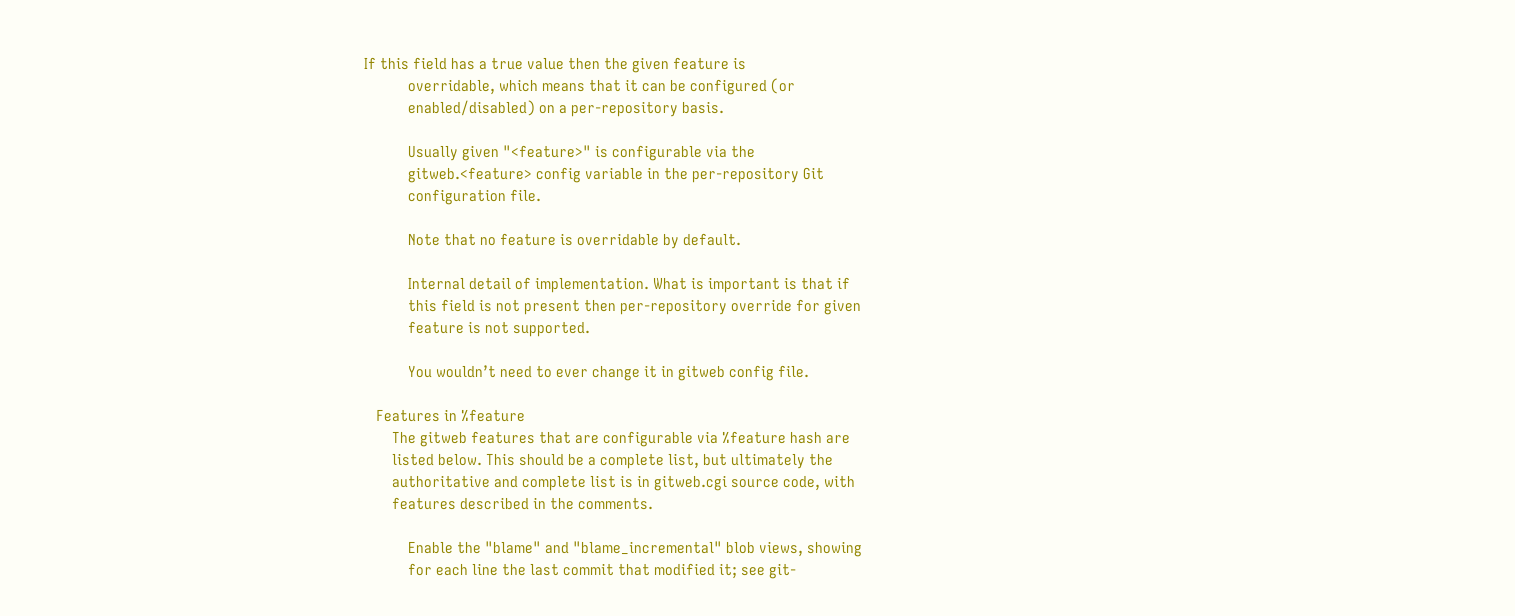If this field has a true value then the given feature is
           overridable, which means that it can be configured (or
           enabled/disabled) on a per-repository basis.

           Usually given "<feature>" is configurable via the
           gitweb.<feature> config variable in the per-repository Git
           configuration file.

           Note that no feature is overridable by default.

           Internal detail of implementation. What is important is that if
           this field is not present then per-repository override for given
           feature is not supported.

           You wouldn’t need to ever change it in gitweb config file.

   Features in %feature
       The gitweb features that are configurable via %feature hash are
       listed below. This should be a complete list, but ultimately the
       authoritative and complete list is in gitweb.cgi source code, with
       features described in the comments.

           Enable the "blame" and "blame_incremental" blob views, showing
           for each line the last commit that modified it; see git-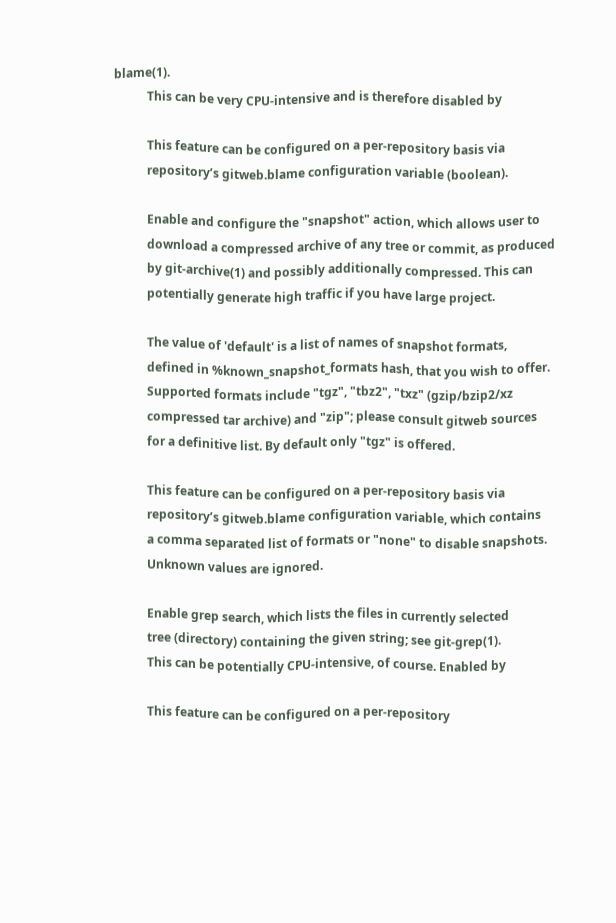blame(1).
           This can be very CPU-intensive and is therefore disabled by

           This feature can be configured on a per-repository basis via
           repository’s gitweb.blame configuration variable (boolean).

           Enable and configure the "snapshot" action, which allows user to
           download a compressed archive of any tree or commit, as produced
           by git-archive(1) and possibly additionally compressed. This can
           potentially generate high traffic if you have large project.

           The value of 'default' is a list of names of snapshot formats,
           defined in %known_snapshot_formats hash, that you wish to offer.
           Supported formats include "tgz", "tbz2", "txz" (gzip/bzip2/xz
           compressed tar archive) and "zip"; please consult gitweb sources
           for a definitive list. By default only "tgz" is offered.

           This feature can be configured on a per-repository basis via
           repository’s gitweb.blame configuration variable, which contains
           a comma separated list of formats or "none" to disable snapshots.
           Unknown values are ignored.

           Enable grep search, which lists the files in currently selected
           tree (directory) containing the given string; see git-grep(1).
           This can be potentially CPU-intensive, of course. Enabled by

           This feature can be configured on a per-repository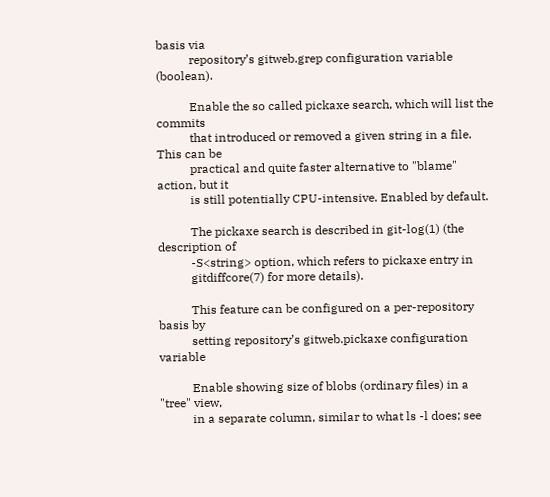basis via
           repository’s gitweb.grep configuration variable (boolean).

           Enable the so called pickaxe search, which will list the commits
           that introduced or removed a given string in a file. This can be
           practical and quite faster alternative to "blame" action, but it
           is still potentially CPU-intensive. Enabled by default.

           The pickaxe search is described in git-log(1) (the description of
           -S<string> option, which refers to pickaxe entry in
           gitdiffcore(7) for more details).

           This feature can be configured on a per-repository basis by
           setting repository’s gitweb.pickaxe configuration variable

           Enable showing size of blobs (ordinary files) in a "tree" view,
           in a separate column, similar to what ls -l does; see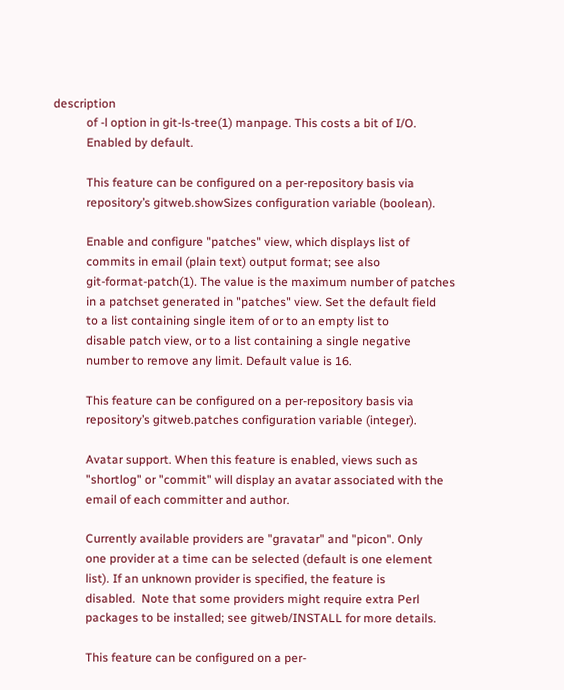description
           of -l option in git-ls-tree(1) manpage. This costs a bit of I/O.
           Enabled by default.

           This feature can be configured on a per-repository basis via
           repository’s gitweb.showSizes configuration variable (boolean).

           Enable and configure "patches" view, which displays list of
           commits in email (plain text) output format; see also
           git-format-patch(1). The value is the maximum number of patches
           in a patchset generated in "patches" view. Set the default field
           to a list containing single item of or to an empty list to
           disable patch view, or to a list containing a single negative
           number to remove any limit. Default value is 16.

           This feature can be configured on a per-repository basis via
           repository’s gitweb.patches configuration variable (integer).

           Avatar support. When this feature is enabled, views such as
           "shortlog" or "commit" will display an avatar associated with the
           email of each committer and author.

           Currently available providers are "gravatar" and "picon". Only
           one provider at a time can be selected (default is one element
           list). If an unknown provider is specified, the feature is
           disabled.  Note that some providers might require extra Perl
           packages to be installed; see gitweb/INSTALL for more details.

           This feature can be configured on a per-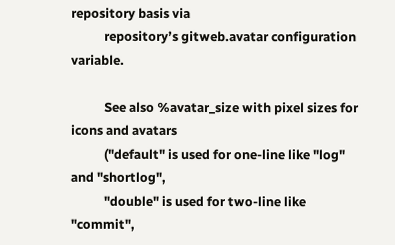repository basis via
           repository’s gitweb.avatar configuration variable.

           See also %avatar_size with pixel sizes for icons and avatars
           ("default" is used for one-line like "log" and "shortlog",
           "double" is used for two-line like "commit",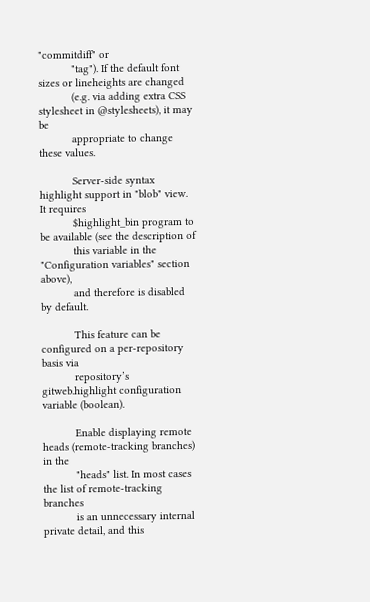"commitdiff" or
           "tag"). If the default font sizes or lineheights are changed
           (e.g. via adding extra CSS stylesheet in @stylesheets), it may be
           appropriate to change these values.

           Server-side syntax highlight support in "blob" view. It requires
           $highlight_bin program to be available (see the description of
           this variable in the "Configuration variables" section above),
           and therefore is disabled by default.

           This feature can be configured on a per-repository basis via
           repository’s gitweb.highlight configuration variable (boolean).

           Enable displaying remote heads (remote-tracking branches) in the
           "heads" list. In most cases the list of remote-tracking branches
           is an unnecessary internal private detail, and this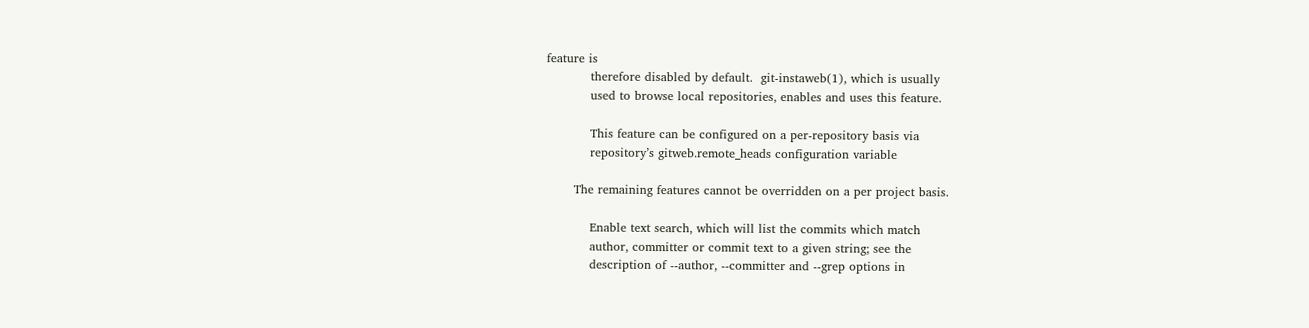feature is
           therefore disabled by default.  git-instaweb(1), which is usually
           used to browse local repositories, enables and uses this feature.

           This feature can be configured on a per-repository basis via
           repository’s gitweb.remote_heads configuration variable

       The remaining features cannot be overridden on a per project basis.

           Enable text search, which will list the commits which match
           author, committer or commit text to a given string; see the
           description of --author, --committer and --grep options in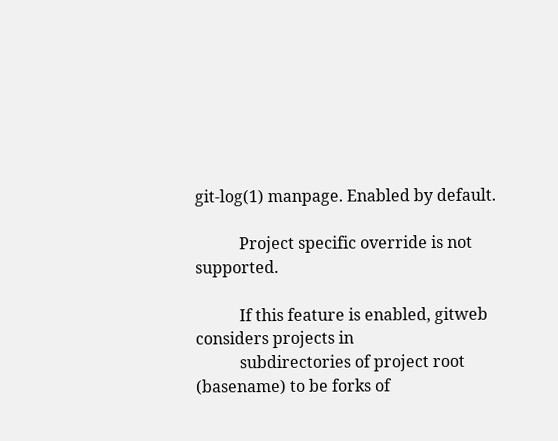git-log(1) manpage. Enabled by default.

           Project specific override is not supported.

           If this feature is enabled, gitweb considers projects in
           subdirectories of project root (basename) to be forks of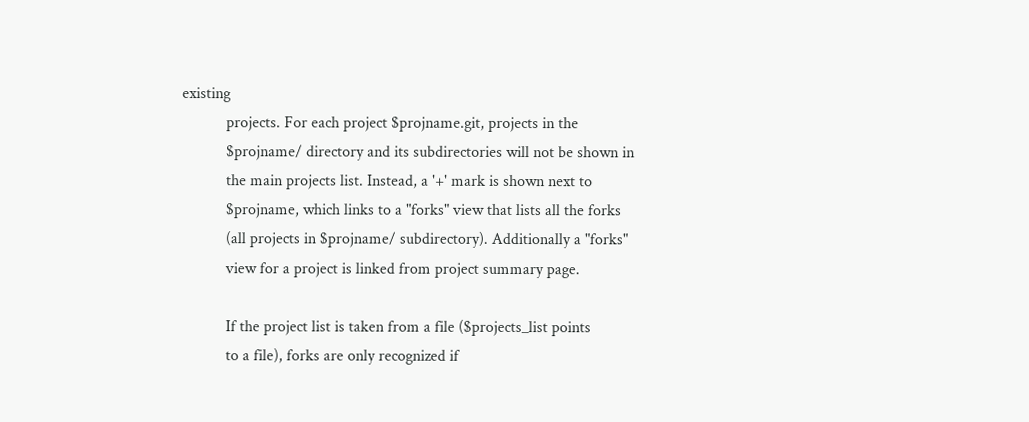existing
           projects. For each project $projname.git, projects in the
           $projname/ directory and its subdirectories will not be shown in
           the main projects list. Instead, a '+' mark is shown next to
           $projname, which links to a "forks" view that lists all the forks
           (all projects in $projname/ subdirectory). Additionally a "forks"
           view for a project is linked from project summary page.

           If the project list is taken from a file ($projects_list points
           to a file), forks are only recognized if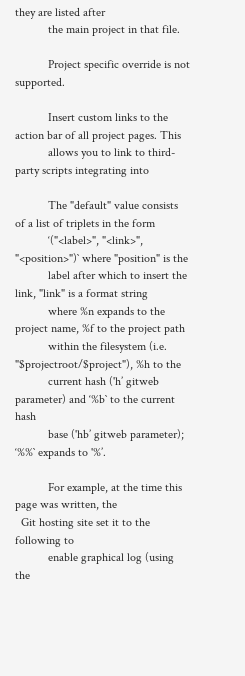they are listed after
           the main project in that file.

           Project specific override is not supported.

           Insert custom links to the action bar of all project pages. This
           allows you to link to third-party scripts integrating into

           The "default" value consists of a list of triplets in the form
           ‘("<label>", "<link>", "<position>")` where "position" is the
           label after which to insert the link, "link" is a format string
           where %n expands to the project name, %f to the project path
           within the filesystem (i.e. "$projectroot/$project"), %h to the
           current hash ('h’ gitweb parameter) and ‘%b` to the current hash
           base ('hb’ gitweb parameter); ‘%%` expands to '%’.

           For example, at the time this page was written, the
  Git hosting site set it to the following to
           enable graphical log (using the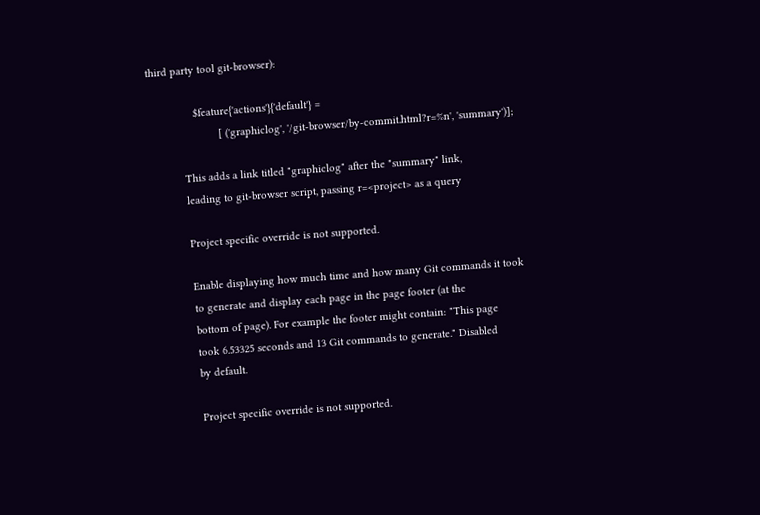third party tool git-browser):

               $feature{'actions'}{'default'} =
                       [ ('graphiclog', '/git-browser/by-commit.html?r=%n', 'summary')];

           This adds a link titled "graphiclog" after the "summary" link,
           leading to git-browser script, passing r=<project> as a query

           Project specific override is not supported.

           Enable displaying how much time and how many Git commands it took
           to generate and display each page in the page footer (at the
           bottom of page). For example the footer might contain: "This page
           took 6.53325 seconds and 13 Git commands to generate." Disabled
           by default.

           Project specific override is not supported.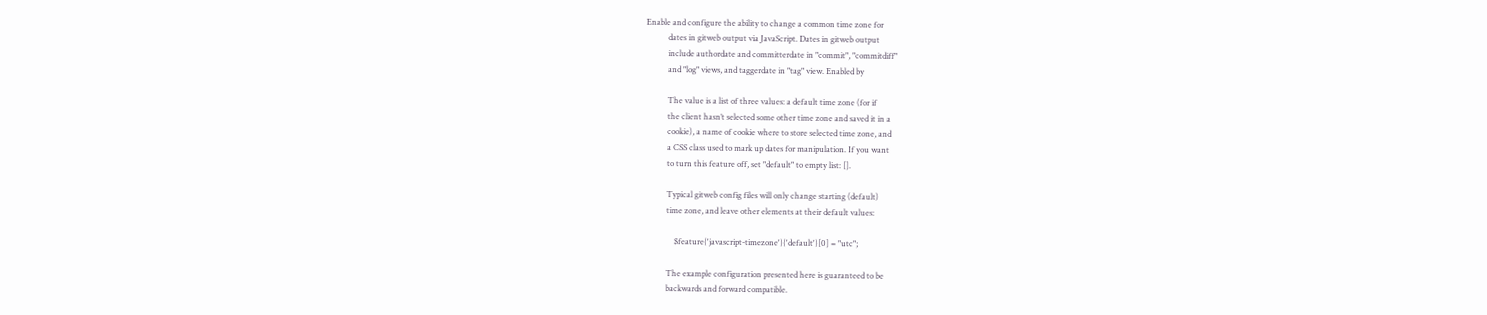Enable and configure the ability to change a common time zone for
           dates in gitweb output via JavaScript. Dates in gitweb output
           include authordate and committerdate in "commit", "commitdiff"
           and "log" views, and taggerdate in "tag" view. Enabled by

           The value is a list of three values: a default time zone (for if
           the client hasn’t selected some other time zone and saved it in a
           cookie), a name of cookie where to store selected time zone, and
           a CSS class used to mark up dates for manipulation. If you want
           to turn this feature off, set "default" to empty list: [].

           Typical gitweb config files will only change starting (default)
           time zone, and leave other elements at their default values:

               $feature{'javascript-timezone'}{'default'}[0] = "utc";

           The example configuration presented here is guaranteed to be
           backwards and forward compatible.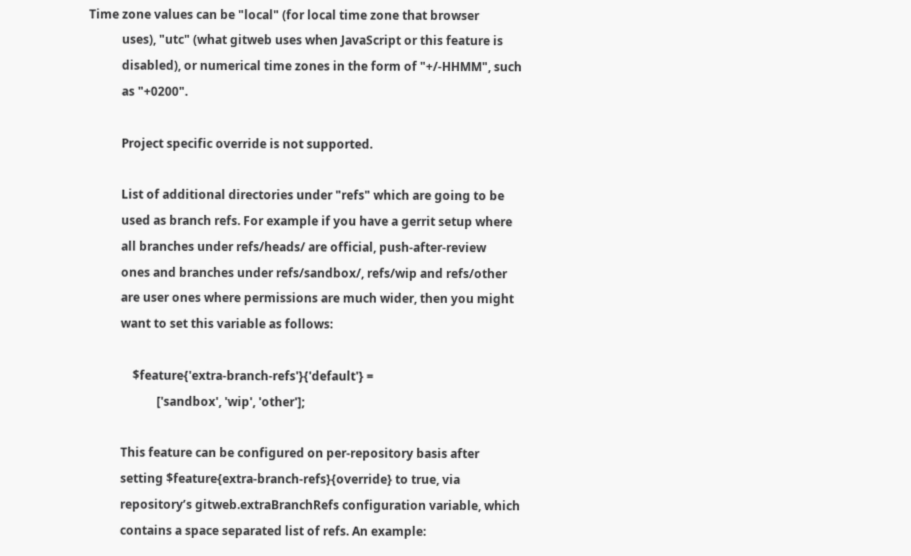Time zone values can be "local" (for local time zone that browser
           uses), "utc" (what gitweb uses when JavaScript or this feature is
           disabled), or numerical time zones in the form of "+/-HHMM", such
           as "+0200".

           Project specific override is not supported.

           List of additional directories under "refs" which are going to be
           used as branch refs. For example if you have a gerrit setup where
           all branches under refs/heads/ are official, push-after-review
           ones and branches under refs/sandbox/, refs/wip and refs/other
           are user ones where permissions are much wider, then you might
           want to set this variable as follows:

               $feature{'extra-branch-refs'}{'default'} =
                       ['sandbox', 'wip', 'other'];

           This feature can be configured on per-repository basis after
           setting $feature{extra-branch-refs}{override} to true, via
           repository’s gitweb.extraBranchRefs configuration variable, which
           contains a space separated list of refs. An example: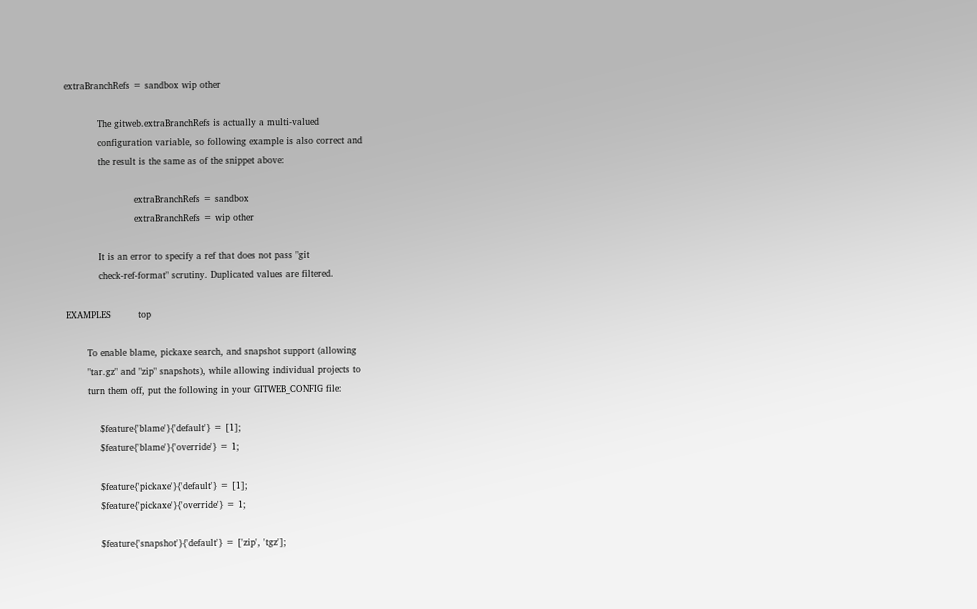extraBranchRefs = sandbox wip other

           The gitweb.extraBranchRefs is actually a multi-valued
           configuration variable, so following example is also correct and
           the result is the same as of the snippet above:

                       extraBranchRefs = sandbox
                       extraBranchRefs = wip other

           It is an error to specify a ref that does not pass "git
           check-ref-format" scrutiny. Duplicated values are filtered.

EXAMPLES         top

       To enable blame, pickaxe search, and snapshot support (allowing
       "tar.gz" and "zip" snapshots), while allowing individual projects to
       turn them off, put the following in your GITWEB_CONFIG file:

           $feature{'blame'}{'default'} = [1];
           $feature{'blame'}{'override'} = 1;

           $feature{'pickaxe'}{'default'} = [1];
           $feature{'pickaxe'}{'override'} = 1;

           $feature{'snapshot'}{'default'} = ['zip', 'tgz'];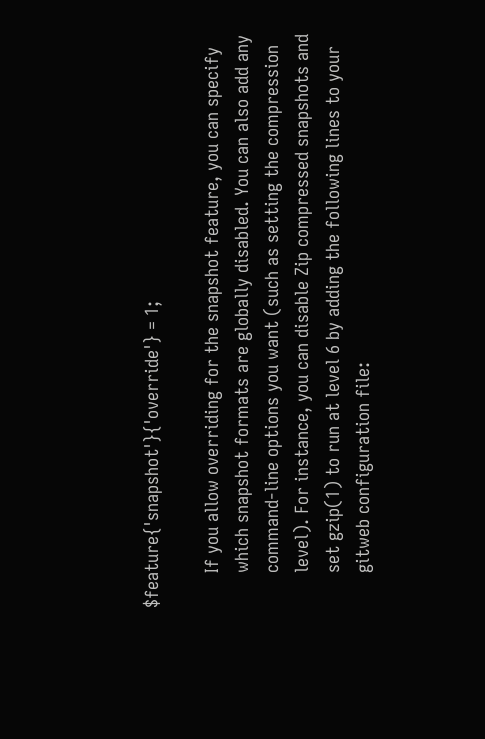$feature{'snapshot'}{'override'} = 1;

       If you allow overriding for the snapshot feature, you can specify
       which snapshot formats are globally disabled. You can also add any
       command-line options you want (such as setting the compression
       level). For instance, you can disable Zip compressed snapshots and
       set gzip(1) to run at level 6 by adding the following lines to your
       gitweb configuration file: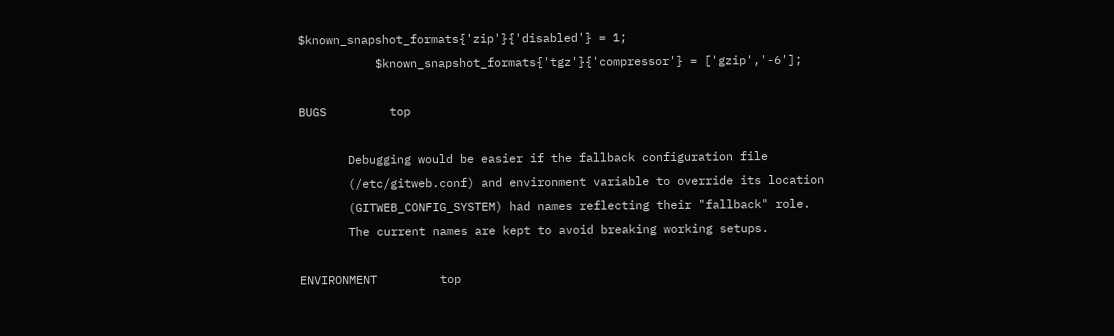$known_snapshot_formats{'zip'}{'disabled'} = 1;
           $known_snapshot_formats{'tgz'}{'compressor'} = ['gzip','-6'];

BUGS         top

       Debugging would be easier if the fallback configuration file
       (/etc/gitweb.conf) and environment variable to override its location
       (GITWEB_CONFIG_SYSTEM) had names reflecting their "fallback" role.
       The current names are kept to avoid breaking working setups.

ENVIRONMENT         top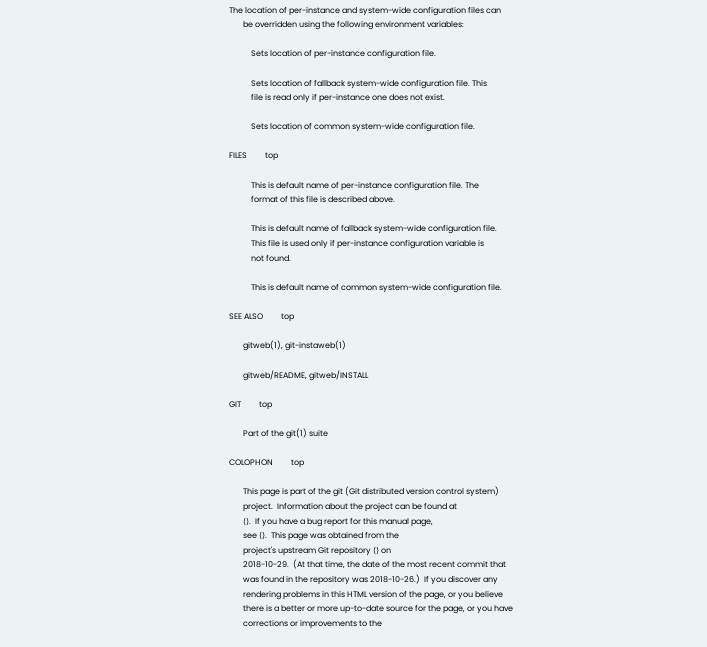The location of per-instance and system-wide configuration files can
       be overridden using the following environment variables:

           Sets location of per-instance configuration file.

           Sets location of fallback system-wide configuration file. This
           file is read only if per-instance one does not exist.

           Sets location of common system-wide configuration file.

FILES         top

           This is default name of per-instance configuration file. The
           format of this file is described above.

           This is default name of fallback system-wide configuration file.
           This file is used only if per-instance configuration variable is
           not found.

           This is default name of common system-wide configuration file.

SEE ALSO         top

       gitweb(1), git-instaweb(1)

       gitweb/README, gitweb/INSTALL

GIT         top

       Part of the git(1) suite

COLOPHON         top

       This page is part of the git (Git distributed version control system)
       project.  Information about the project can be found at
       ⟨⟩.  If you have a bug report for this manual page,
       see ⟨⟩.  This page was obtained from the
       project's upstream Git repository ⟨⟩ on
       2018-10-29.  (At that time, the date of the most recent commit that
       was found in the repository was 2018-10-26.)  If you discover any
       rendering problems in this HTML version of the page, or you believe
       there is a better or more up-to-date source for the page, or you have
       corrections or improvements to the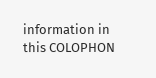information in this COLOPHON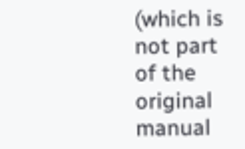(which is not part of the original manual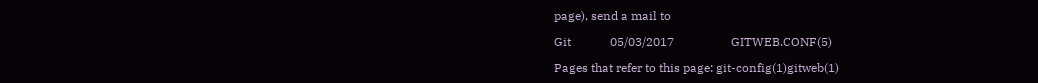page), send a mail to

Git             05/03/2017                   GITWEB.CONF(5)

Pages that refer to this page: git-config(1)gitweb(1)